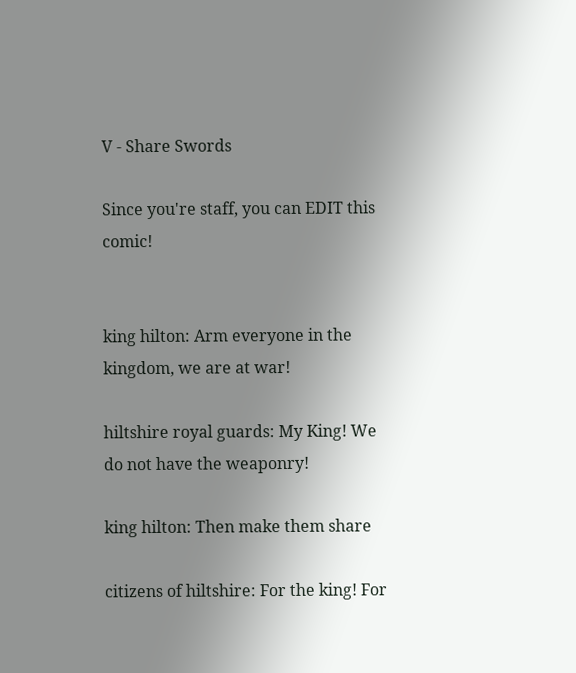V - Share Swords

Since you're staff, you can EDIT this comic!


king hilton: Arm everyone in the kingdom, we are at war!

hiltshire royal guards: My King! We do not have the weaponry!

king hilton: Then make them share

citizens of hiltshire: For the king! For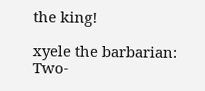the king!

xyele the barbarian: Two-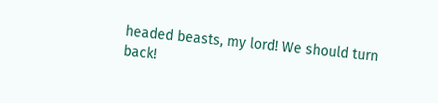headed beasts, my lord! We should turn back!